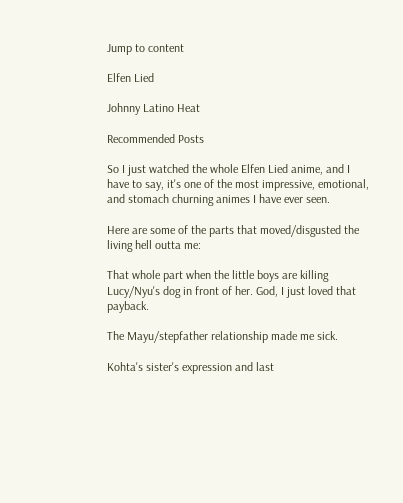Jump to content

Elfen Lied

Johnny Latino Heat

Recommended Posts

So I just watched the whole Elfen Lied anime, and I have to say, it's one of the most impressive, emotional, and stomach churning animes I have ever seen.

Here are some of the parts that moved/disgusted the living hell outta me:

That whole part when the little boys are killing Lucy/Nyu's dog in front of her. God, I just loved that payback.

The Mayu/stepfather relationship made me sick.

Kohta's sister's expression and last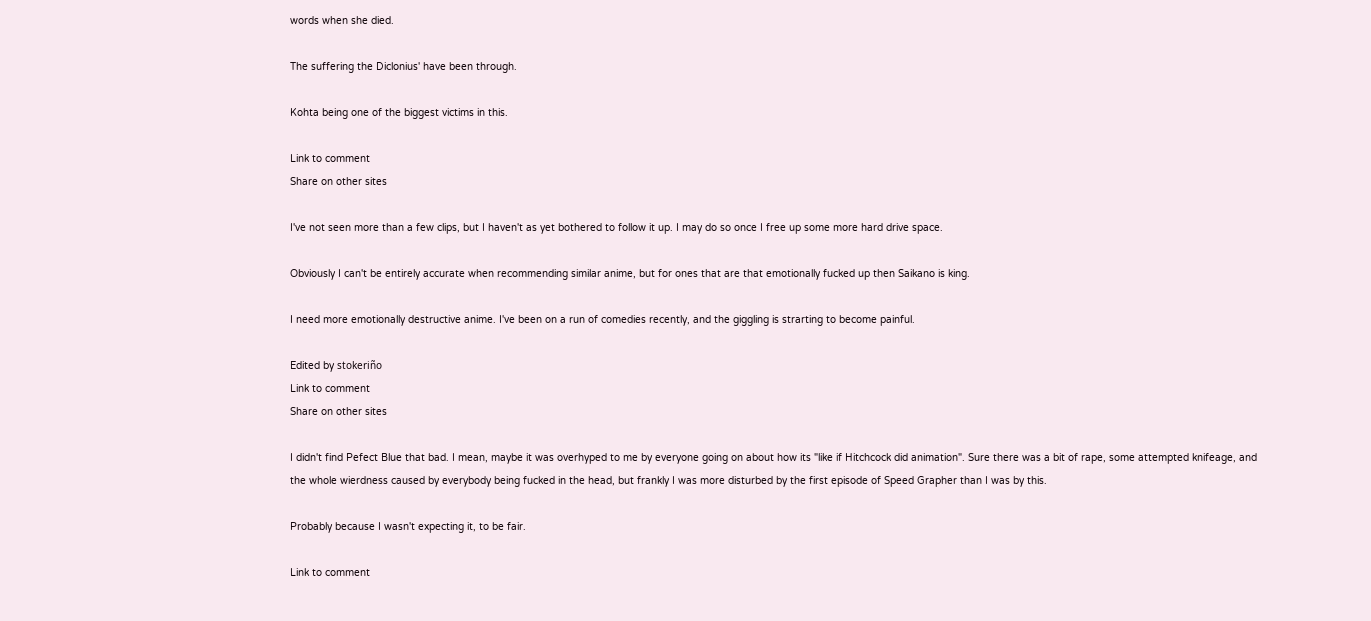words when she died.

The suffering the Diclonius' have been through.

Kohta being one of the biggest victims in this.

Link to comment
Share on other sites

I've not seen more than a few clips, but I haven't as yet bothered to follow it up. I may do so once I free up some more hard drive space.

Obviously I can't be entirely accurate when recommending similar anime, but for ones that are that emotionally fucked up then Saikano is king.

I need more emotionally destructive anime. I've been on a run of comedies recently, and the giggling is strarting to become painful.

Edited by stokeriño
Link to comment
Share on other sites

I didn't find Pefect Blue that bad. I mean, maybe it was overhyped to me by everyone going on about how its "like if Hitchcock did animation". Sure there was a bit of rape, some attempted knifeage, and the whole wierdness caused by everybody being fucked in the head, but frankly I was more disturbed by the first episode of Speed Grapher than I was by this.

Probably because I wasn't expecting it, to be fair.

Link to comment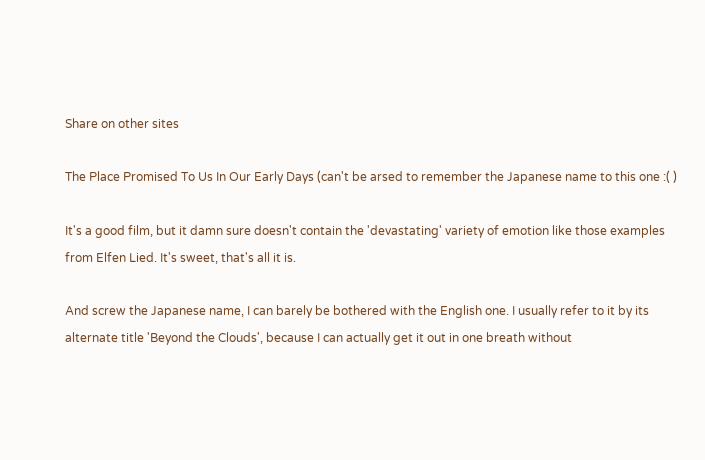Share on other sites

The Place Promised To Us In Our Early Days (can't be arsed to remember the Japanese name to this one :( )

It's a good film, but it damn sure doesn't contain the 'devastating' variety of emotion like those examples from Elfen Lied. It's sweet, that's all it is.

And screw the Japanese name, I can barely be bothered with the English one. I usually refer to it by its alternate title 'Beyond the Clouds', because I can actually get it out in one breath without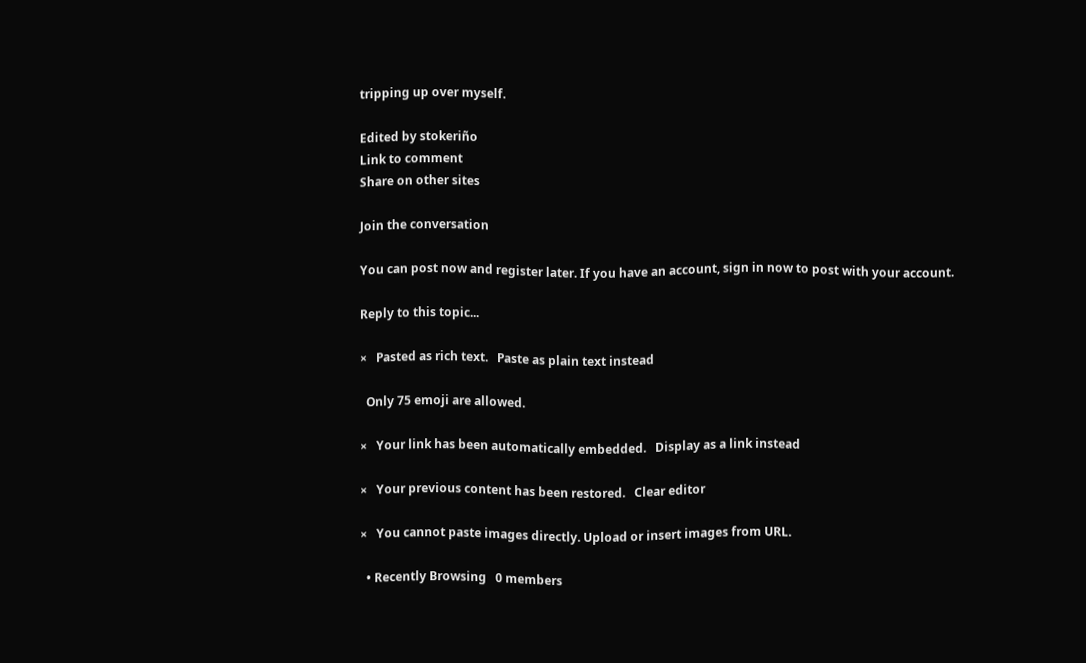tripping up over myself.

Edited by stokeriño
Link to comment
Share on other sites

Join the conversation

You can post now and register later. If you have an account, sign in now to post with your account.

Reply to this topic...

×   Pasted as rich text.   Paste as plain text instead

  Only 75 emoji are allowed.

×   Your link has been automatically embedded.   Display as a link instead

×   Your previous content has been restored.   Clear editor

×   You cannot paste images directly. Upload or insert images from URL.

  • Recently Browsing   0 members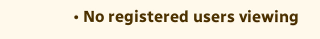• No registered users viewing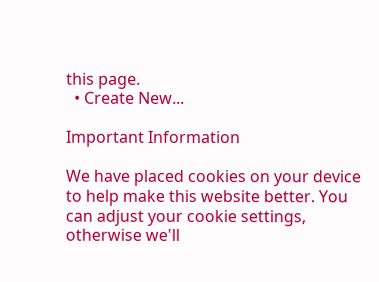this page.
  • Create New...

Important Information

We have placed cookies on your device to help make this website better. You can adjust your cookie settings, otherwise we'll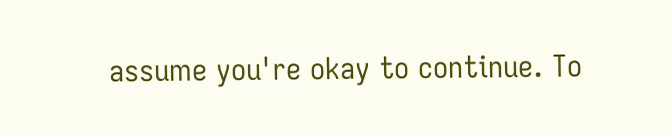assume you're okay to continue. To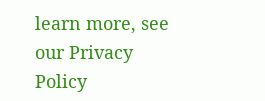learn more, see our Privacy Policy